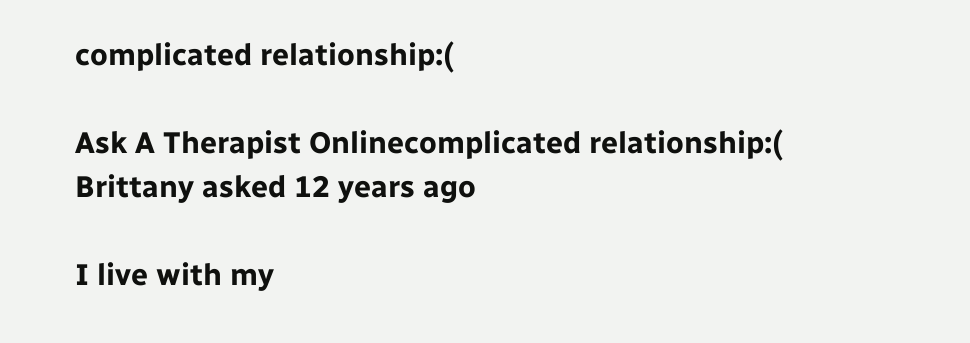complicated relationship:(

Ask A Therapist Onlinecomplicated relationship:(
Brittany asked 12 years ago

I live with my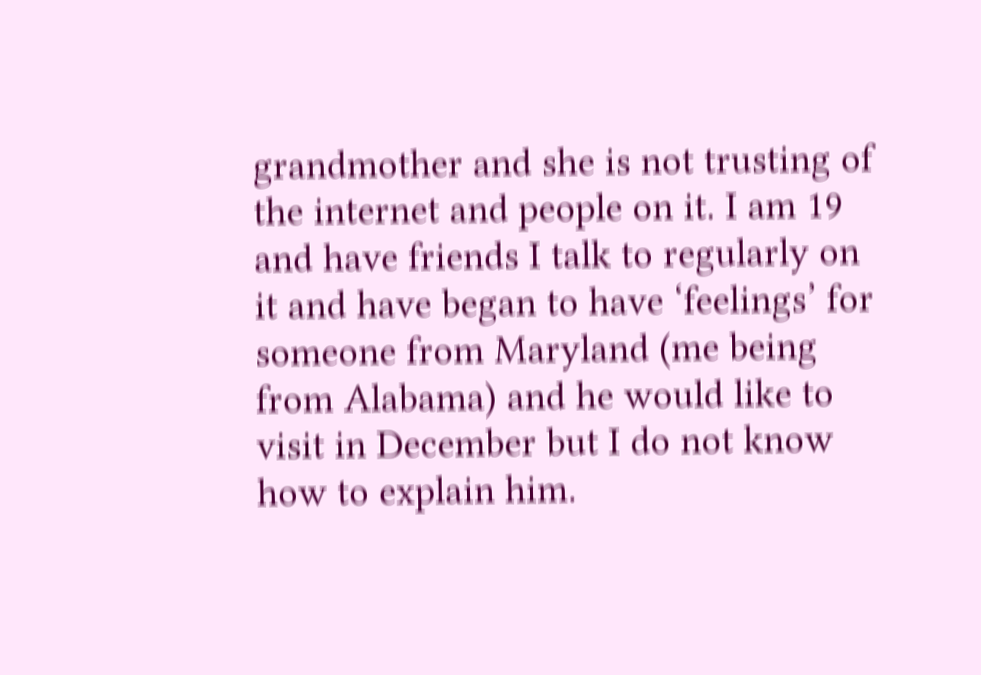grandmother and she is not trusting of the internet and people on it. I am 19 and have friends I talk to regularly on it and have began to have ‘feelings’ for someone from Maryland (me being from Alabama) and he would like to visit in December but I do not know how to explain him.